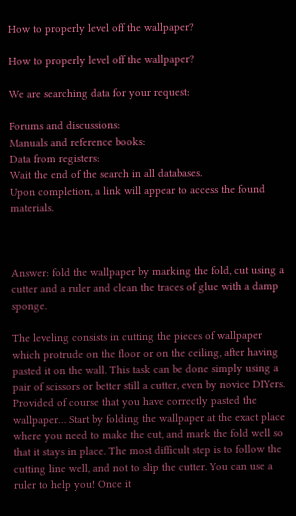How to properly level off the wallpaper?

How to properly level off the wallpaper?

We are searching data for your request:

Forums and discussions:
Manuals and reference books:
Data from registers:
Wait the end of the search in all databases.
Upon completion, a link will appear to access the found materials.



Answer: fold the wallpaper by marking the fold, cut using a cutter and a ruler and clean the traces of glue with a damp sponge.

The leveling consists in cutting the pieces of wallpaper which protrude on the floor or on the ceiling, after having pasted it on the wall. This task can be done simply using a pair of scissors or better still a cutter, even by novice DIYers. Provided of course that you have correctly pasted the wallpaper… Start by folding the wallpaper at the exact place where you need to make the cut, and mark the fold well so that it stays in place. The most difficult step is to follow the cutting line well, and not to slip the cutter. You can use a ruler to help you! Once it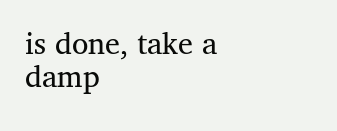is done, take a damp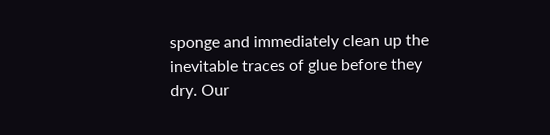sponge and immediately clean up the inevitable traces of glue before they dry. Our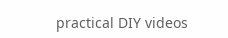practical DIY videos